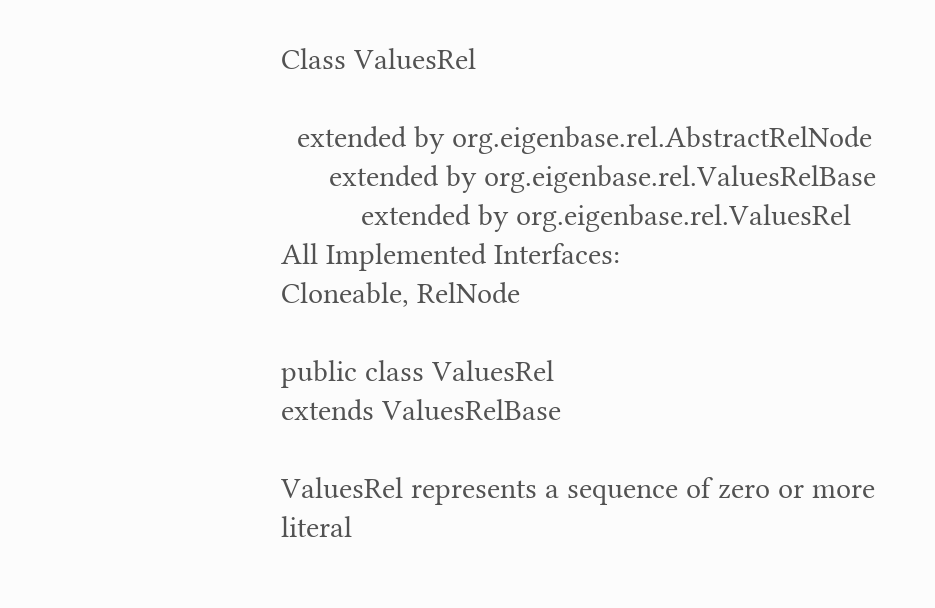Class ValuesRel

  extended by org.eigenbase.rel.AbstractRelNode
      extended by org.eigenbase.rel.ValuesRelBase
          extended by org.eigenbase.rel.ValuesRel
All Implemented Interfaces:
Cloneable, RelNode

public class ValuesRel
extends ValuesRelBase

ValuesRel represents a sequence of zero or more literal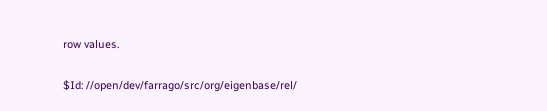row values.

$Id: //open/dev/farrago/src/org/eigenbase/rel/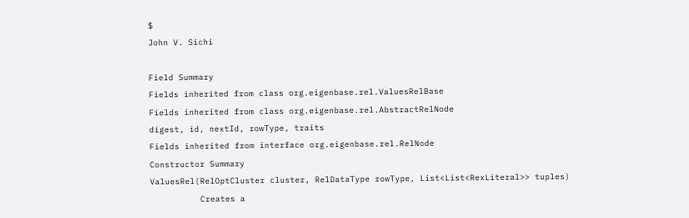$
John V. Sichi

Field Summary
Fields inherited from class org.eigenbase.rel.ValuesRelBase
Fields inherited from class org.eigenbase.rel.AbstractRelNode
digest, id, nextId, rowType, traits
Fields inherited from interface org.eigenbase.rel.RelNode
Constructor Summary
ValuesRel(RelOptCluster cluster, RelDataType rowType, List<List<RexLiteral>> tuples)
          Creates a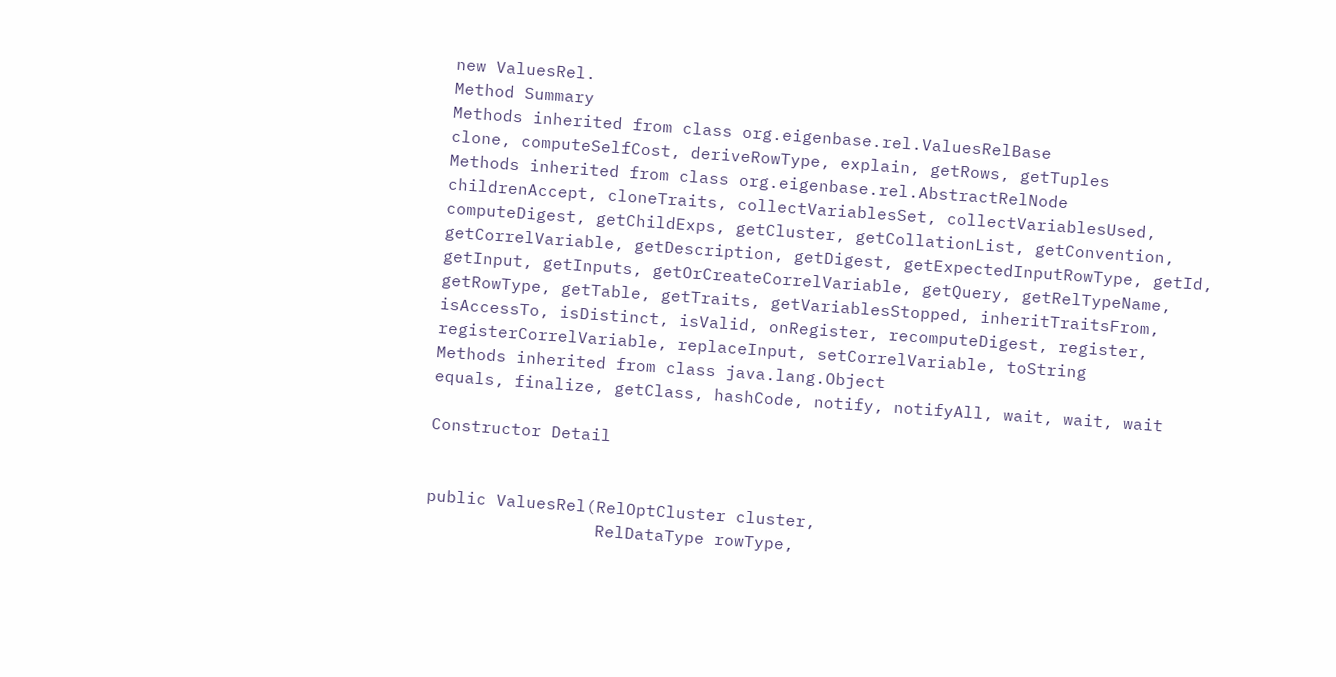new ValuesRel.
Method Summary
Methods inherited from class org.eigenbase.rel.ValuesRelBase
clone, computeSelfCost, deriveRowType, explain, getRows, getTuples
Methods inherited from class org.eigenbase.rel.AbstractRelNode
childrenAccept, cloneTraits, collectVariablesSet, collectVariablesUsed, computeDigest, getChildExps, getCluster, getCollationList, getConvention, getCorrelVariable, getDescription, getDigest, getExpectedInputRowType, getId, getInput, getInputs, getOrCreateCorrelVariable, getQuery, getRelTypeName, getRowType, getTable, getTraits, getVariablesStopped, inheritTraitsFrom, isAccessTo, isDistinct, isValid, onRegister, recomputeDigest, register, registerCorrelVariable, replaceInput, setCorrelVariable, toString
Methods inherited from class java.lang.Object
equals, finalize, getClass, hashCode, notify, notifyAll, wait, wait, wait

Constructor Detail


public ValuesRel(RelOptCluster cluster,
                 RelDataType rowType,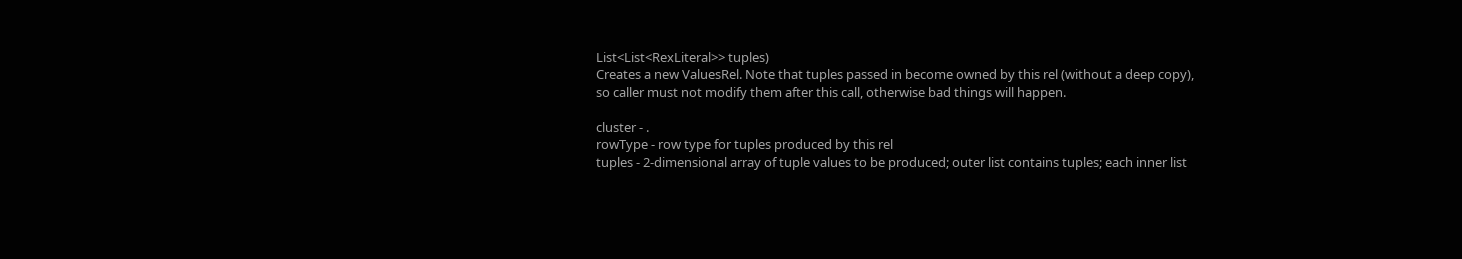List<List<RexLiteral>> tuples)
Creates a new ValuesRel. Note that tuples passed in become owned by this rel (without a deep copy), so caller must not modify them after this call, otherwise bad things will happen.

cluster - .
rowType - row type for tuples produced by this rel
tuples - 2-dimensional array of tuple values to be produced; outer list contains tuples; each inner list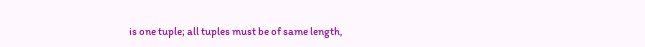is one tuple; all tuples must be of same length,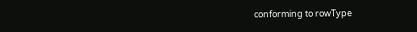conforming to rowType